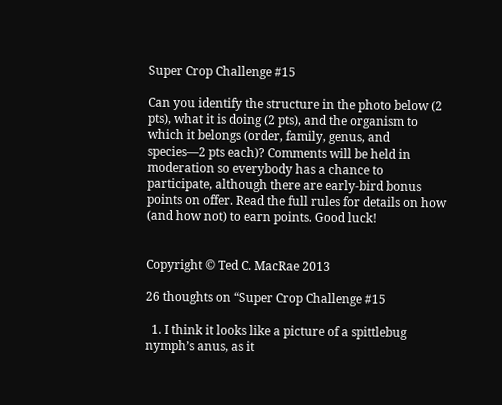Super Crop Challenge #15

Can you identify the structure in the photo below (2 pts), what it is doing (2 pts), and the organism to which it belongs (order, family, genus, and species—2 pts each)? Comments will be held in moderation so everybody has a chance to participate, although there are early-bird bonus points on offer. Read the full rules for details on how (and how not) to earn points. Good luck!


Copyright © Ted C. MacRae 2013

26 thoughts on “Super Crop Challenge #15

  1. I think it looks like a picture of a spittlebug nymph’s anus, as it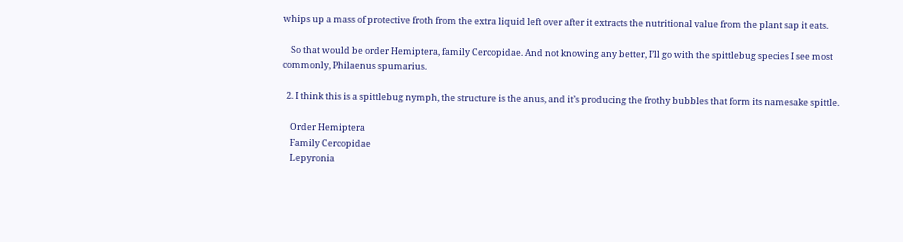whips up a mass of protective froth from the extra liquid left over after it extracts the nutritional value from the plant sap it eats.

    So that would be order Hemiptera, family Cercopidae. And not knowing any better, I’ll go with the spittlebug species I see most commonly, Philaenus spumarius.

  2. I think this is a spittlebug nymph, the structure is the anus, and it’s producing the frothy bubbles that form its namesake spittle.

    Order Hemiptera
    Family Cercopidae
    Lepyronia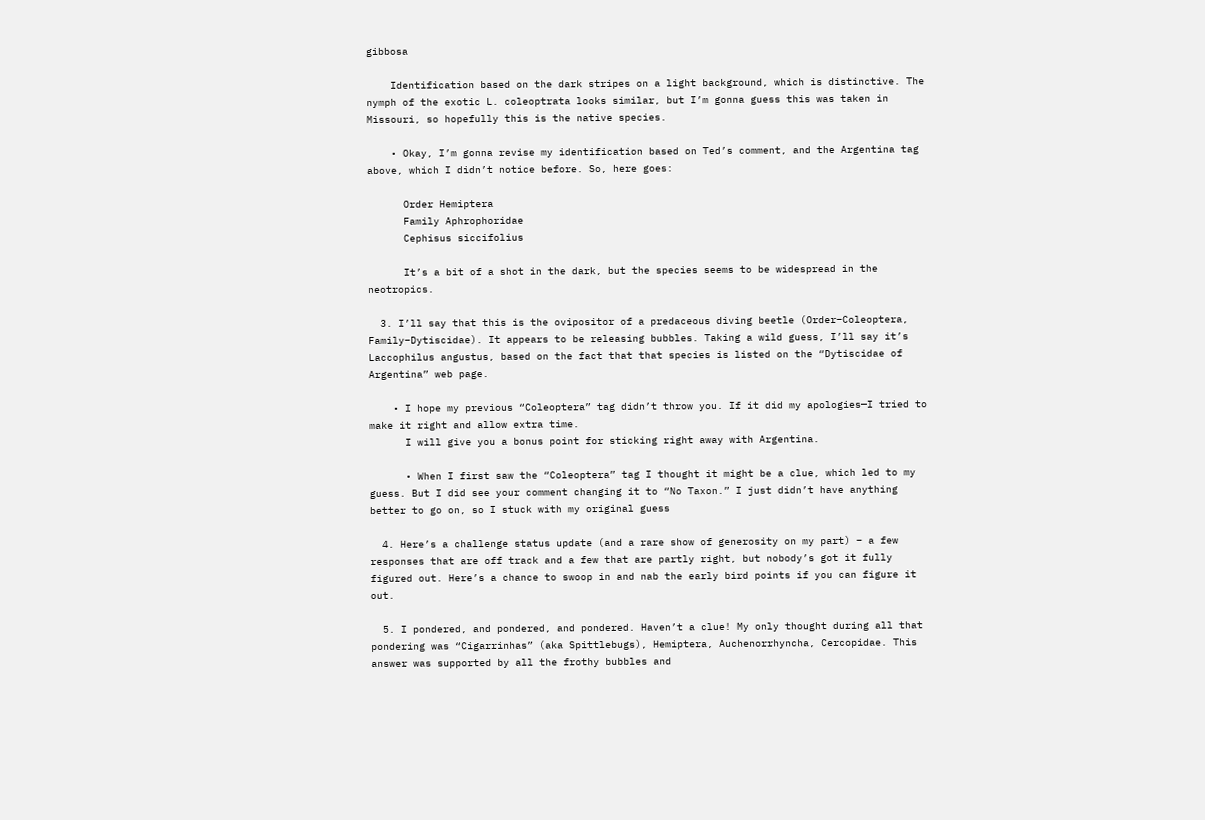gibbosa

    Identification based on the dark stripes on a light background, which is distinctive. The nymph of the exotic L. coleoptrata looks similar, but I’m gonna guess this was taken in Missouri, so hopefully this is the native species.

    • Okay, I’m gonna revise my identification based on Ted’s comment, and the Argentina tag above, which I didn’t notice before. So, here goes:

      Order Hemiptera
      Family Aphrophoridae
      Cephisus siccifolius

      It’s a bit of a shot in the dark, but the species seems to be widespread in the neotropics.

  3. I’ll say that this is the ovipositor of a predaceous diving beetle (Order–Coleoptera, Family–Dytiscidae). It appears to be releasing bubbles. Taking a wild guess, I’ll say it’s Laccophilus angustus, based on the fact that that species is listed on the “Dytiscidae of Argentina” web page.

    • I hope my previous “Coleoptera” tag didn’t throw you. If it did my apologies—I tried to make it right and allow extra time.
      I will give you a bonus point for sticking right away with Argentina.

      • When I first saw the “Coleoptera” tag I thought it might be a clue, which led to my guess. But I did see your comment changing it to “No Taxon.” I just didn’t have anything better to go on, so I stuck with my original guess

  4. Here’s a challenge status update (and a rare show of generosity on my part) – a few responses that are off track and a few that are partly right, but nobody’s got it fully figured out. Here’s a chance to swoop in and nab the early bird points if you can figure it out.

  5. I pondered, and pondered, and pondered. Haven’t a clue! My only thought during all that pondering was “Cigarrinhas” (aka Spittlebugs), Hemiptera, Auchenorrhyncha, Cercopidae. This answer was supported by all the frothy bubbles and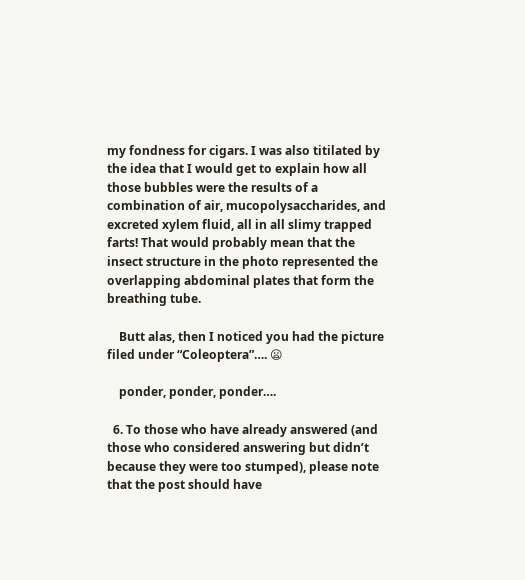my fondness for cigars. I was also titilated by the idea that I would get to explain how all those bubbles were the results of a combination of air, mucopolysaccharides, and excreted xylem fluid, all in all slimy trapped farts! That would probably mean that the insect structure in the photo represented the overlapping abdominal plates that form the breathing tube.

    Butt alas, then I noticed you had the picture filed under “Coleoptera”…. 😦

    ponder, ponder, ponder….

  6. To those who have already answered (and those who considered answering but didn’t because they were too stumped), please note that the post should have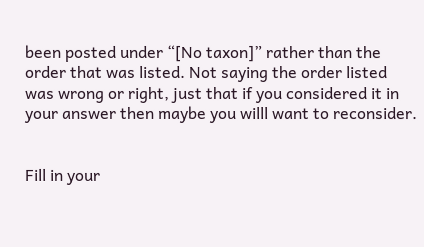been posted under “[No taxon]” rather than the order that was listed. Not saying the order listed was wrong or right, just that if you considered it in your answer then maybe you willl want to reconsider.


Fill in your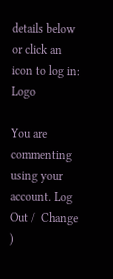details below or click an icon to log in: Logo

You are commenting using your account. Log Out /  Change )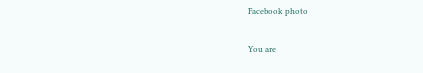Facebook photo

You are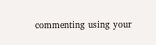commenting using your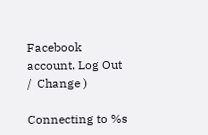Facebook account. Log Out /  Change )

Connecting to %s